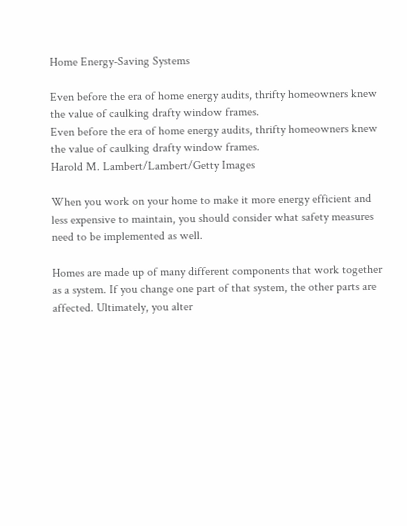Home Energy-Saving Systems

Even before the era of home energy audits, thrifty homeowners knew the value of caulking drafty window frames.
Even before the era of home energy audits, thrifty homeowners knew the value of caulking drafty window frames.
Harold M. Lambert/Lambert/Getty Images

When you work on your home to make it more energy efficient and less expensive to maintain, you should consider what safety measures need to be implemented as well.

Homes are made up of many different components that work together as a system. If you change one part of that system, the other parts are affected. Ultimately, you alter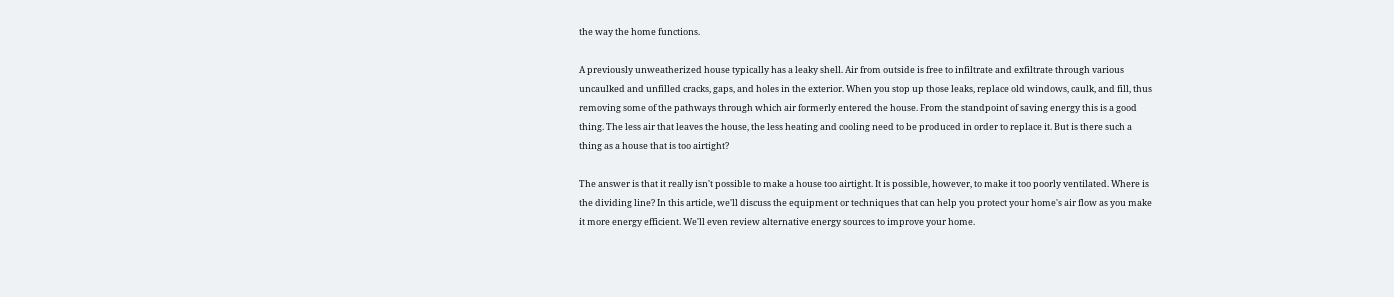the way the home functions.

A previously unweatherized house typically has a leaky shell. Air from outside is free to infiltrate and exfiltrate through various uncaulked and unfilled cracks, gaps, and holes in the exterior. When you stop up those leaks, replace old windows, caulk, and fill, thus removing some of the pathways through which air formerly entered the house. From the standpoint of saving energy this is a good thing. The less air that leaves the house, the less heating and cooling need to be produced in order to replace it. But is there such a thing as a house that is too airtight?

The answer is that it really isn't possible to make a house too airtight. It is possible, however, to make it too poorly ventilated. Where is the dividing line? In this article, we'll discuss the equipment or techniques that can help you protect your home's air flow as you make it more energy efficient. We'll even review alternative energy sources to improve your home.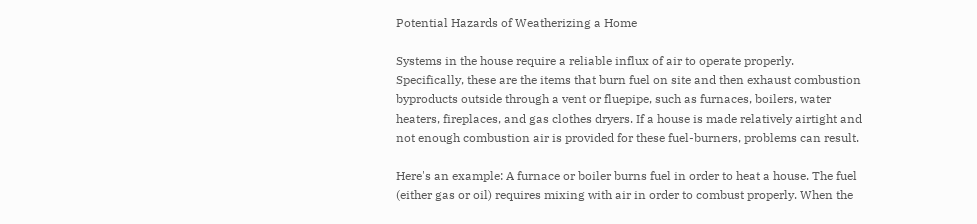Potential Hazards of Weatherizing a Home

Systems in the house require a reliable influx of air to operate properly. Specifically, these are the items that burn fuel on site and then exhaust combustion byproducts outside through a vent or fluepipe, such as furnaces, boilers, water heaters, fireplaces, and gas clothes dryers. If a house is made relatively airtight and not enough combustion air is provided for these fuel-burners, problems can result.

Here's an example: A furnace or boiler burns fuel in order to heat a house. The fuel (either gas or oil) requires mixing with air in order to combust properly. When the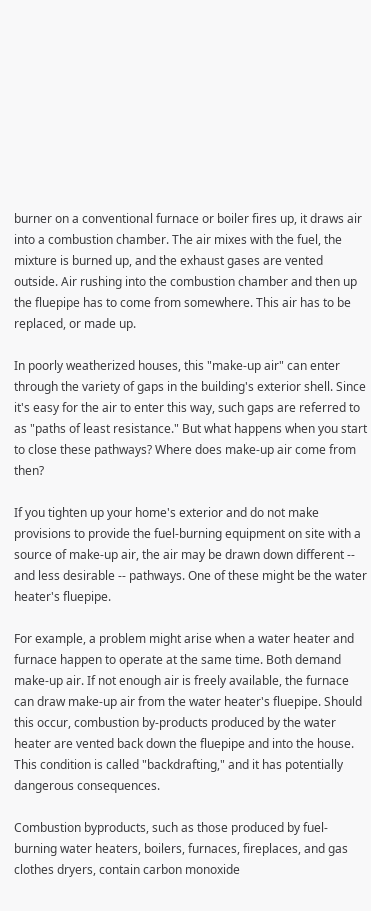burner on a conventional furnace or boiler fires up, it draws air into a combustion chamber. The air mixes with the fuel, the mixture is burned up, and the exhaust gases are vented outside. Air rushing into the combustion chamber and then up the fluepipe has to come from somewhere. This air has to be replaced, or made up.

In poorly weatherized houses, this "make-up air" can enter through the variety of gaps in the building's exterior shell. Since it's easy for the air to enter this way, such gaps are referred to as "paths of least resistance." But what happens when you start to close these pathways? Where does make-up air come from then?

If you tighten up your home's exterior and do not make provisions to provide the fuel-burning equipment on site with a source of make-up air, the air may be drawn down different -- and less desirable -- pathways. One of these might be the water heater's fluepipe.

For example, a problem might arise when a water heater and furnace happen to operate at the same time. Both demand make-up air. If not enough air is freely available, the furnace can draw make-up air from the water heater's fluepipe. Should this occur, combustion by-products produced by the water heater are vented back down the fluepipe and into the house. This condition is called "backdrafting," and it has potentially dangerous consequences.

Combustion byproducts, such as those produced by fuel-burning water heaters, boilers, furnaces, fireplaces, and gas clothes dryers, contain carbon monoxide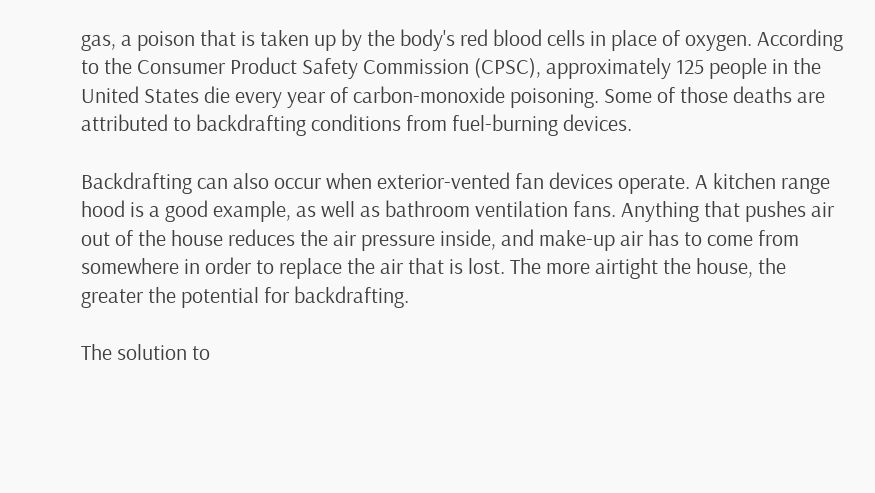gas, a poison that is taken up by the body's red blood cells in place of oxygen. According to the Consumer Product Safety Commission (CPSC), approximately 125 people in the United States die every year of carbon-monoxide poisoning. Some of those deaths are attributed to backdrafting conditions from fuel-burning devices.

Backdrafting can also occur when exterior-vented fan devices operate. A kitchen range hood is a good example, as well as bathroom ventilation fans. Anything that pushes air out of the house reduces the air pressure inside, and make-up air has to come from somewhere in order to replace the air that is lost. The more airtight the house, the greater the potential for backdrafting.

The solution to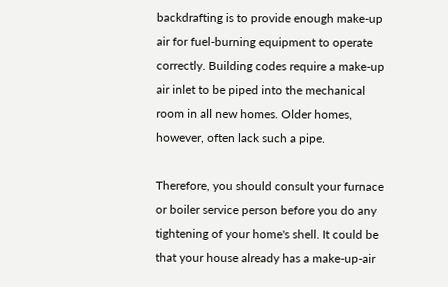backdrafting is to provide enough make-up air for fuel-burning equipment to operate correctly. Building codes require a make-up air inlet to be piped into the mechanical room in all new homes. Older homes, however, often lack such a pipe.

Therefore, you should consult your furnace or boiler service person before you do any tightening of your home's shell. It could be that your house already has a make-up-air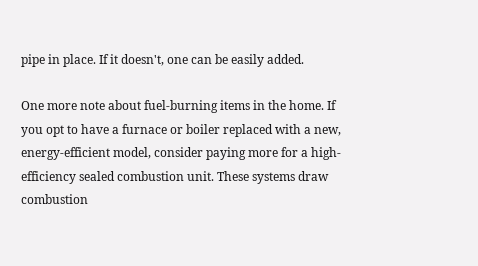pipe in place. If it doesn't, one can be easily added.

One more note about fuel-burning items in the home. If you opt to have a furnace or boiler replaced with a new, energy-efficient model, consider paying more for a high-efficiency sealed combustion unit. These systems draw combustion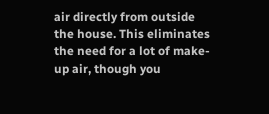air directly from outside the house. This eliminates the need for a lot of make-up air, though you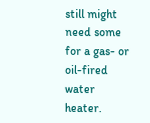still might need some for a gas- or oil-fired water heater.